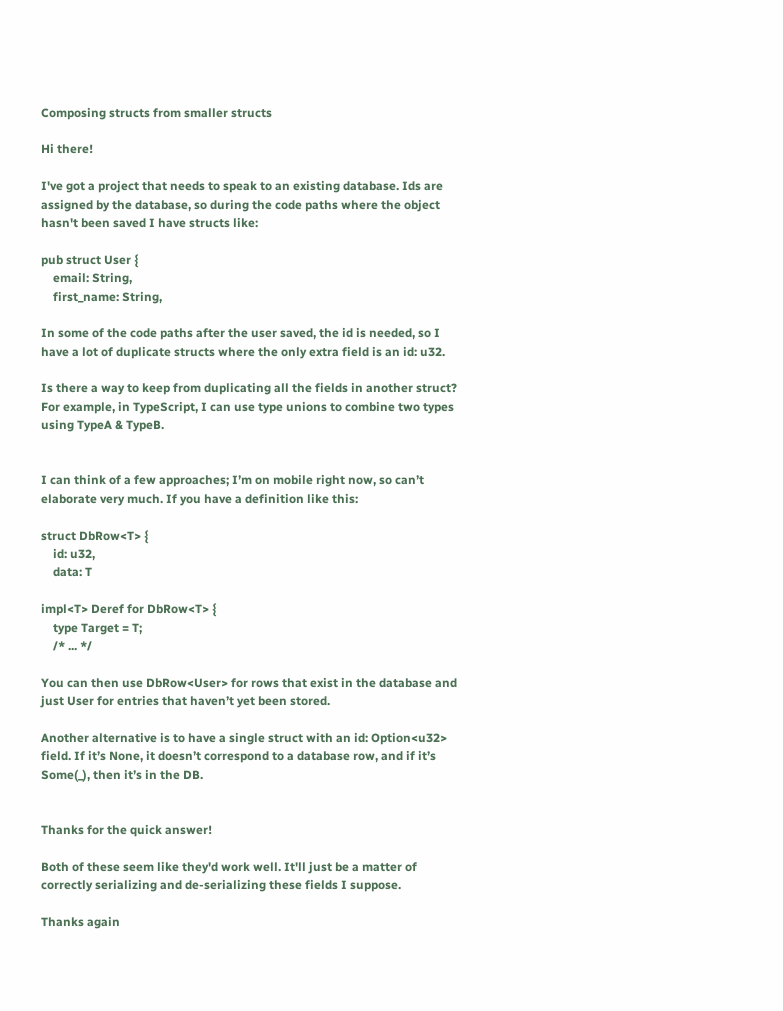Composing structs from smaller structs

Hi there!

I've got a project that needs to speak to an existing database. Ids are assigned by the database, so during the code paths where the object hasn't been saved I have structs like:

pub struct User {
    email: String,
    first_name: String,

In some of the code paths after the user saved, the id is needed, so I have a lot of duplicate structs where the only extra field is an id: u32.

Is there a way to keep from duplicating all the fields in another struct? For example, in TypeScript, I can use type unions to combine two types using TypeA & TypeB.


I can think of a few approaches; I’m on mobile right now, so can’t elaborate very much. If you have a definition like this:

struct DbRow<T> {
    id: u32,
    data: T

impl<T> Deref for DbRow<T> {
    type Target = T;
    /* ... */

You can then use DbRow<User> for rows that exist in the database and just User for entries that haven’t yet been stored.

Another alternative is to have a single struct with an id: Option<u32> field. If it’s None, it doesn’t correspond to a database row, and if it’s Some(_), then it’s in the DB.


Thanks for the quick answer!

Both of these seem like they'd work well. It'll just be a matter of correctly serializing and de-serializing these fields I suppose.

Thanks again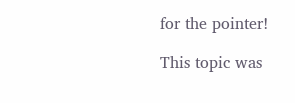for the pointer!

This topic was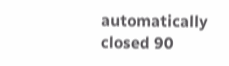automatically closed 90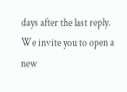days after the last reply. We invite you to open a new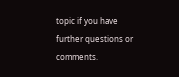topic if you have further questions or comments.